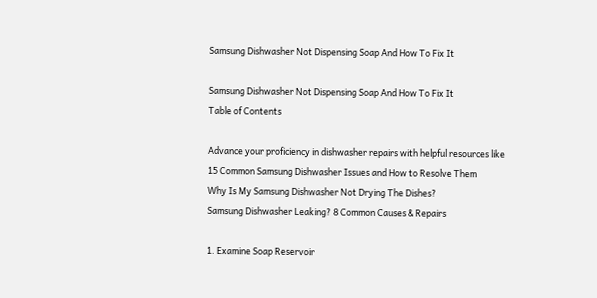Samsung Dishwasher Not Dispensing Soap And How To Fix It

Samsung Dishwasher Not Dispensing Soap And How To Fix It
Table of Contents

Advance your proficiency in dishwasher repairs with helpful resources like
15 Common Samsung Dishwasher Issues and How to Resolve Them
Why Is My Samsung Dishwasher Not Drying The Dishes?
Samsung Dishwasher Leaking? 8 Common Causes & Repairs

1. Examine Soap Reservoir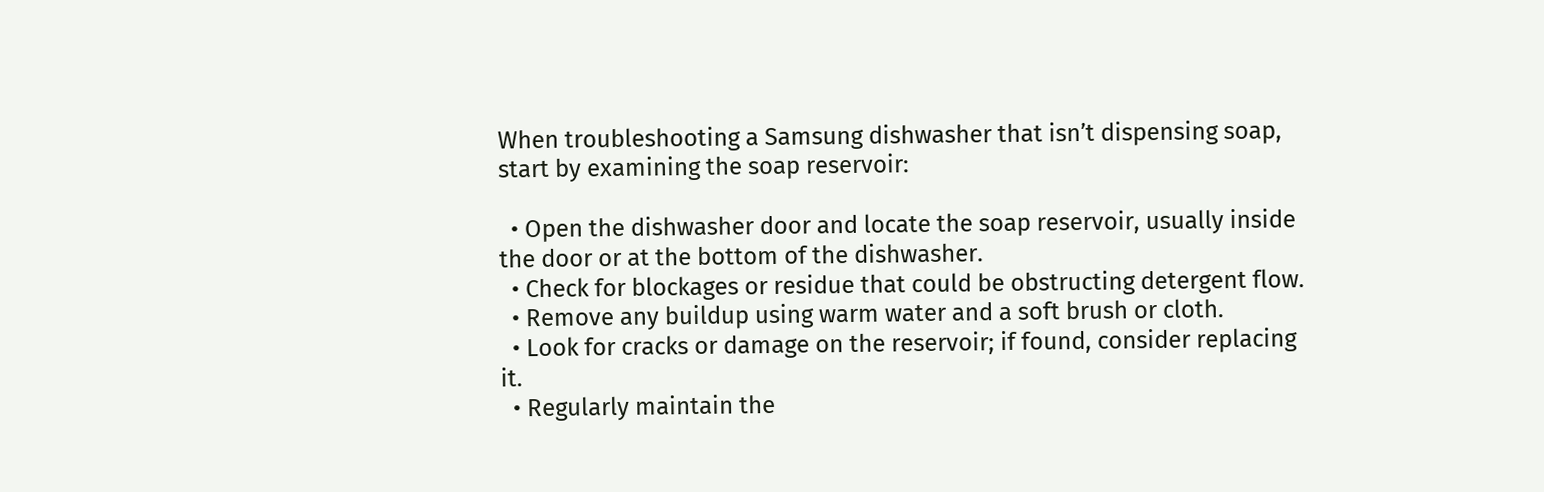When troubleshooting a Samsung dishwasher that isn’t dispensing soap, start by examining the soap reservoir:

  • Open the dishwasher door and locate the soap reservoir, usually inside the door or at the bottom of the dishwasher.
  • Check for blockages or residue that could be obstructing detergent flow.
  • Remove any buildup using warm water and a soft brush or cloth.
  • Look for cracks or damage on the reservoir; if found, consider replacing it.
  • Regularly maintain the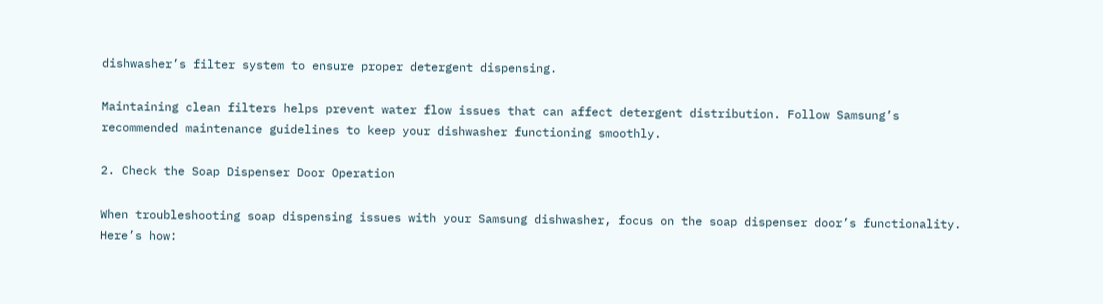dishwasher’s filter system to ensure proper detergent dispensing.

Maintaining clean filters helps prevent water flow issues that can affect detergent distribution. Follow Samsung’s recommended maintenance guidelines to keep your dishwasher functioning smoothly.

2. Check the Soap Dispenser Door Operation

When troubleshooting soap dispensing issues with your Samsung dishwasher, focus on the soap dispenser door’s functionality. Here’s how: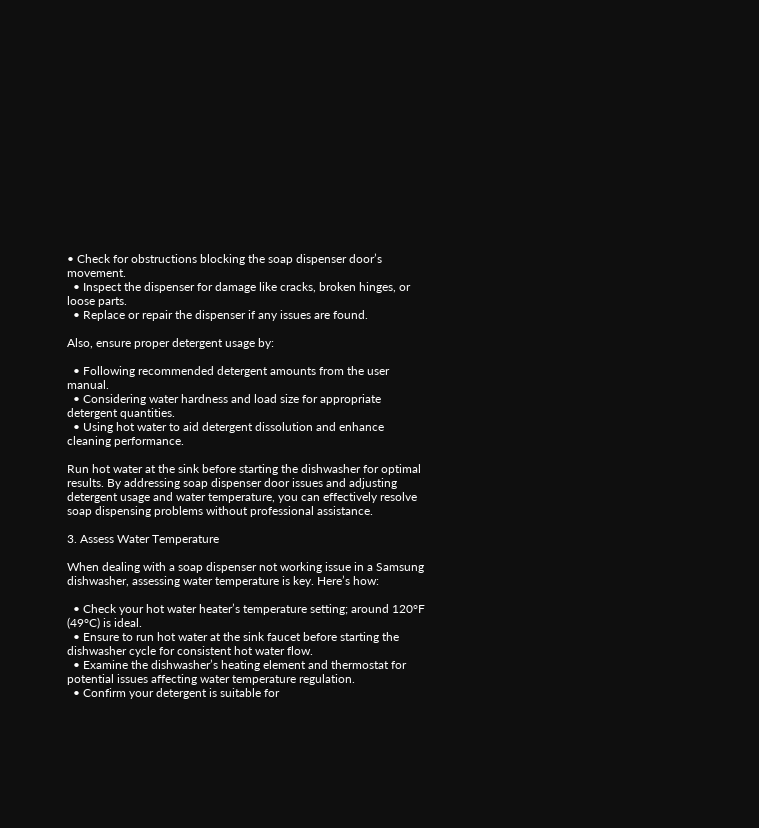• Check for obstructions blocking the soap dispenser door’s movement.
  • Inspect the dispenser for damage like cracks, broken hinges, or loose parts.
  • Replace or repair the dispenser if any issues are found.

Also, ensure proper detergent usage by:

  • Following recommended detergent amounts from the user manual.
  • Considering water hardness and load size for appropriate detergent quantities.
  • Using hot water to aid detergent dissolution and enhance cleaning performance.

Run hot water at the sink before starting the dishwasher for optimal results. By addressing soap dispenser door issues and adjusting detergent usage and water temperature, you can effectively resolve soap dispensing problems without professional assistance.

3. Assess Water Temperature

When dealing with a soap dispenser not working issue in a Samsung dishwasher, assessing water temperature is key. Here’s how:

  • Check your hot water heater’s temperature setting; around 120°F (49°C) is ideal.
  • Ensure to run hot water at the sink faucet before starting the dishwasher cycle for consistent hot water flow.
  • Examine the dishwasher’s heating element and thermostat for potential issues affecting water temperature regulation.
  • Confirm your detergent is suitable for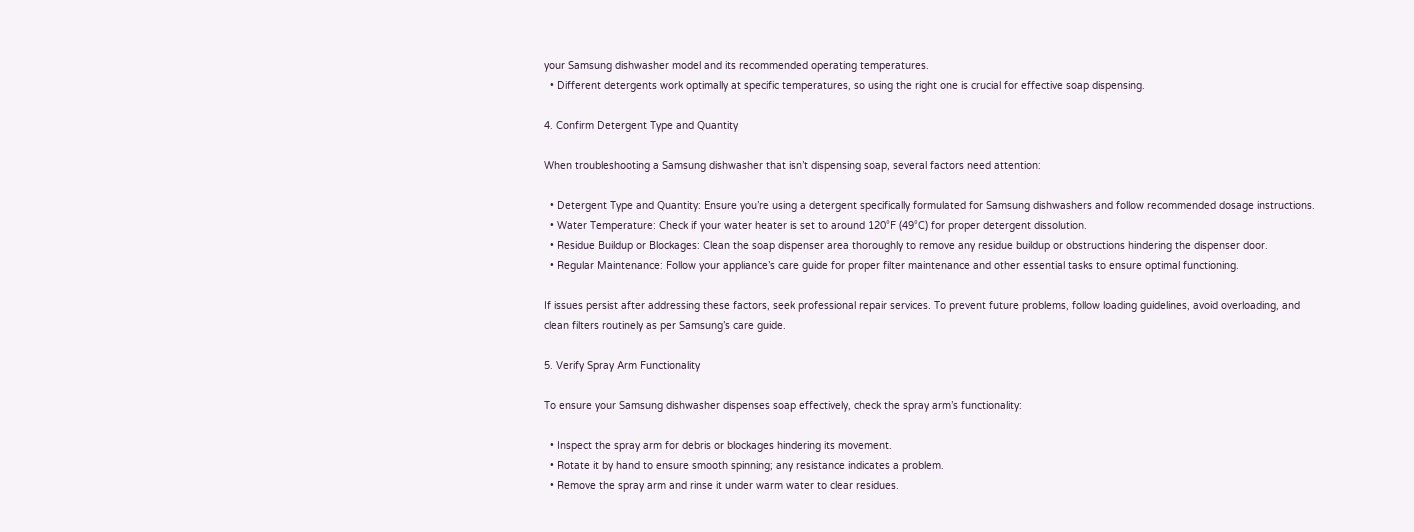your Samsung dishwasher model and its recommended operating temperatures.
  • Different detergents work optimally at specific temperatures, so using the right one is crucial for effective soap dispensing.

4. Confirm Detergent Type and Quantity

When troubleshooting a Samsung dishwasher that isn’t dispensing soap, several factors need attention:

  • Detergent Type and Quantity: Ensure you’re using a detergent specifically formulated for Samsung dishwashers and follow recommended dosage instructions.
  • Water Temperature: Check if your water heater is set to around 120°F (49°C) for proper detergent dissolution.
  • Residue Buildup or Blockages: Clean the soap dispenser area thoroughly to remove any residue buildup or obstructions hindering the dispenser door.
  • Regular Maintenance: Follow your appliance’s care guide for proper filter maintenance and other essential tasks to ensure optimal functioning.

If issues persist after addressing these factors, seek professional repair services. To prevent future problems, follow loading guidelines, avoid overloading, and clean filters routinely as per Samsung’s care guide.

5. Verify Spray Arm Functionality

To ensure your Samsung dishwasher dispenses soap effectively, check the spray arm’s functionality:

  • Inspect the spray arm for debris or blockages hindering its movement.
  • Rotate it by hand to ensure smooth spinning; any resistance indicates a problem.
  • Remove the spray arm and rinse it under warm water to clear residues.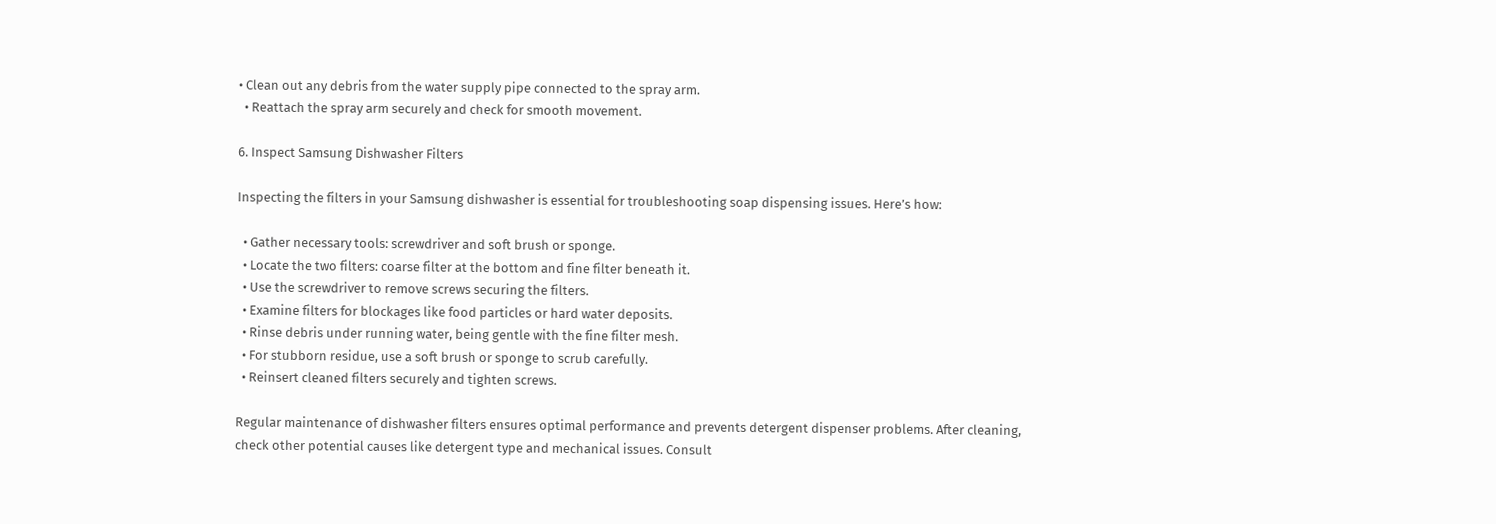• Clean out any debris from the water supply pipe connected to the spray arm.
  • Reattach the spray arm securely and check for smooth movement.

6. Inspect Samsung Dishwasher Filters

Inspecting the filters in your Samsung dishwasher is essential for troubleshooting soap dispensing issues. Here’s how:

  • Gather necessary tools: screwdriver and soft brush or sponge.
  • Locate the two filters: coarse filter at the bottom and fine filter beneath it.
  • Use the screwdriver to remove screws securing the filters.
  • Examine filters for blockages like food particles or hard water deposits.
  • Rinse debris under running water, being gentle with the fine filter mesh.
  • For stubborn residue, use a soft brush or sponge to scrub carefully.
  • Reinsert cleaned filters securely and tighten screws.

Regular maintenance of dishwasher filters ensures optimal performance and prevents detergent dispenser problems. After cleaning, check other potential causes like detergent type and mechanical issues. Consult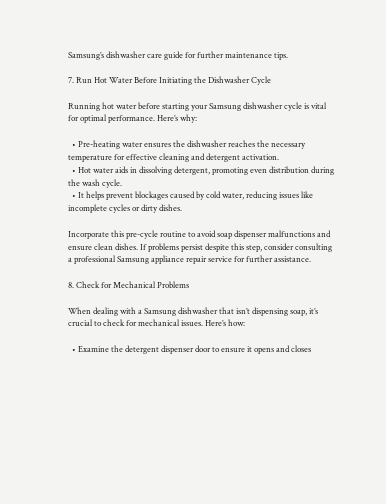Samsung’s dishwasher care guide for further maintenance tips.

7. Run Hot Water Before Initiating the Dishwasher Cycle

Running hot water before starting your Samsung dishwasher cycle is vital for optimal performance. Here’s why:

  • Pre-heating water ensures the dishwasher reaches the necessary temperature for effective cleaning and detergent activation.
  • Hot water aids in dissolving detergent, promoting even distribution during the wash cycle.
  • It helps prevent blockages caused by cold water, reducing issues like incomplete cycles or dirty dishes.

Incorporate this pre-cycle routine to avoid soap dispenser malfunctions and ensure clean dishes. If problems persist despite this step, consider consulting a professional Samsung appliance repair service for further assistance.

8. Check for Mechanical Problems

When dealing with a Samsung dishwasher that isn’t dispensing soap, it’s crucial to check for mechanical issues. Here’s how:

  • Examine the detergent dispenser door to ensure it opens and closes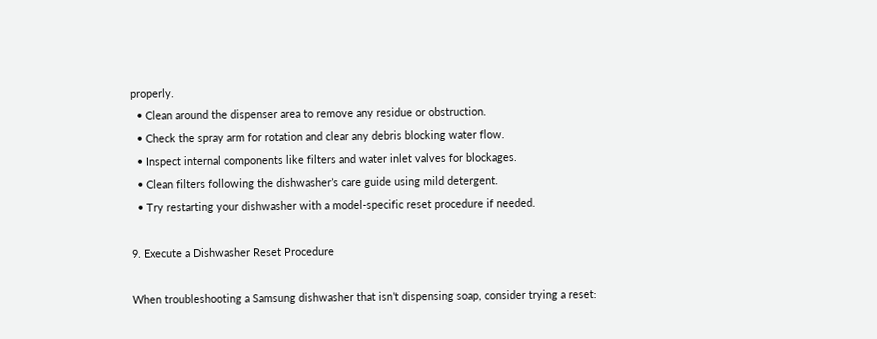properly.
  • Clean around the dispenser area to remove any residue or obstruction.
  • Check the spray arm for rotation and clear any debris blocking water flow.
  • Inspect internal components like filters and water inlet valves for blockages.
  • Clean filters following the dishwasher’s care guide using mild detergent.
  • Try restarting your dishwasher with a model-specific reset procedure if needed.

9. Execute a Dishwasher Reset Procedure

When troubleshooting a Samsung dishwasher that isn’t dispensing soap, consider trying a reset: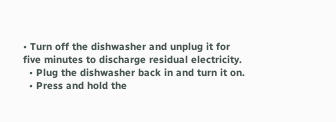• Turn off the dishwasher and unplug it for five minutes to discharge residual electricity.
  • Plug the dishwasher back in and turn it on.
  • Press and hold the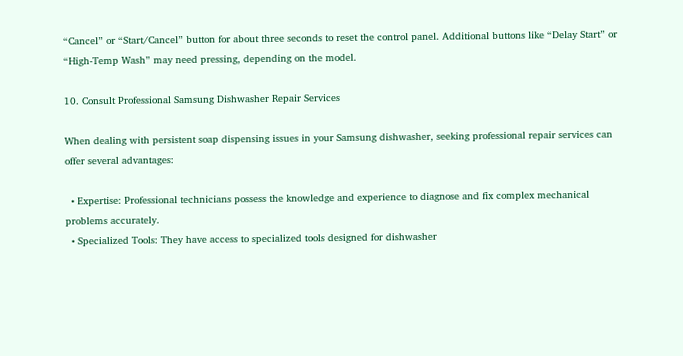“Cancel” or “Start/Cancel” button for about three seconds to reset the control panel. Additional buttons like “Delay Start” or “High-Temp Wash” may need pressing, depending on the model.

10. Consult Professional Samsung Dishwasher Repair Services

When dealing with persistent soap dispensing issues in your Samsung dishwasher, seeking professional repair services can offer several advantages:

  • Expertise: Professional technicians possess the knowledge and experience to diagnose and fix complex mechanical problems accurately.
  • Specialized Tools: They have access to specialized tools designed for dishwasher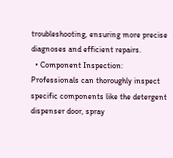troubleshooting, ensuring more precise diagnoses and efficient repairs.
  • Component Inspection: Professionals can thoroughly inspect specific components like the detergent dispenser door, spray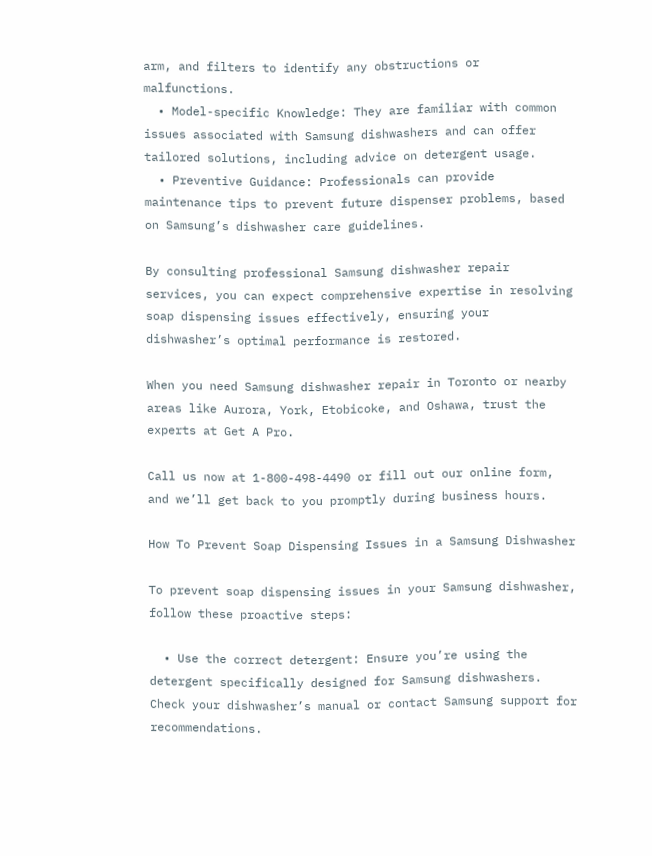arm, and filters to identify any obstructions or malfunctions.
  • Model-specific Knowledge: They are familiar with common issues associated with Samsung dishwashers and can offer tailored solutions, including advice on detergent usage.
  • Preventive Guidance: Professionals can provide maintenance tips to prevent future dispenser problems, based on Samsung’s dishwasher care guidelines.

By consulting professional Samsung dishwasher repair services, you can expect comprehensive expertise in resolving soap dispensing issues effectively, ensuring your dishwasher’s optimal performance is restored.

When you need Samsung dishwasher repair in Toronto or nearby areas like Aurora, York, Etobicoke, and Oshawa, trust the experts at Get A Pro.

Call us now at 1-800-498-4490 or fill out our online form, and we’ll get back to you promptly during business hours.

How To Prevent Soap Dispensing Issues in a Samsung Dishwasher

To prevent soap dispensing issues in your Samsung dishwasher, follow these proactive steps:

  • Use the correct detergent: Ensure you’re using the detergent specifically designed for Samsung dishwashers. Check your dishwasher’s manual or contact Samsung support for recommendations.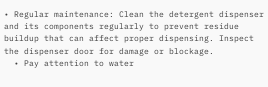• Regular maintenance: Clean the detergent dispenser and its components regularly to prevent residue buildup that can affect proper dispensing. Inspect the dispenser door for damage or blockage.
  • Pay attention to water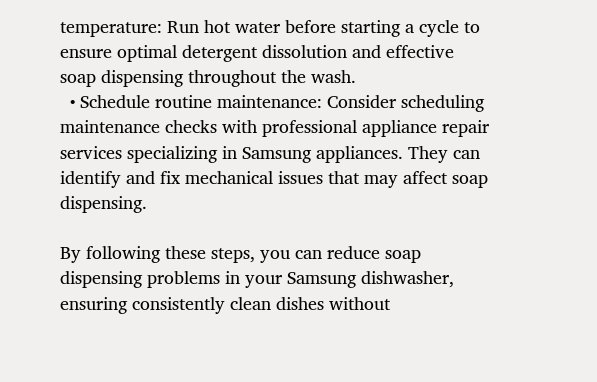temperature: Run hot water before starting a cycle to ensure optimal detergent dissolution and effective soap dispensing throughout the wash.
  • Schedule routine maintenance: Consider scheduling maintenance checks with professional appliance repair services specializing in Samsung appliances. They can identify and fix mechanical issues that may affect soap dispensing.

By following these steps, you can reduce soap dispensing problems in your Samsung dishwasher, ensuring consistently clean dishes without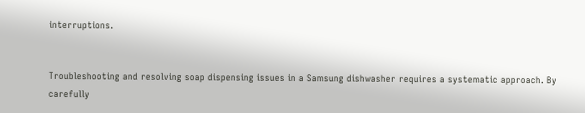interruptions.


Troubleshooting and resolving soap dispensing issues in a Samsung dishwasher requires a systematic approach. By carefully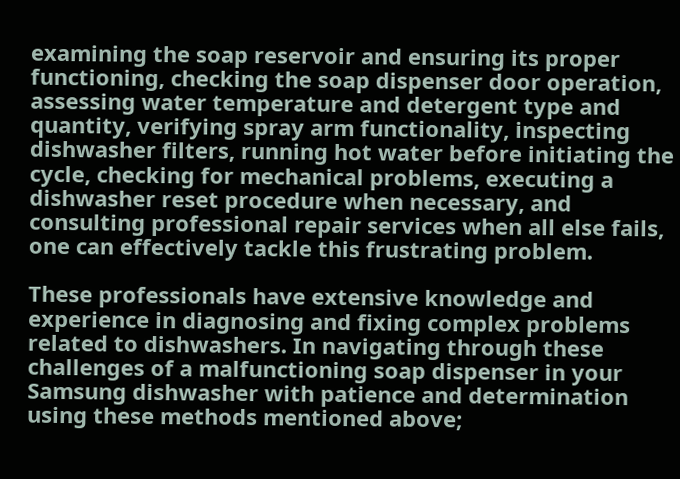examining the soap reservoir and ensuring its proper functioning, checking the soap dispenser door operation, assessing water temperature and detergent type and quantity, verifying spray arm functionality, inspecting dishwasher filters, running hot water before initiating the cycle, checking for mechanical problems, executing a dishwasher reset procedure when necessary, and consulting professional repair services when all else fails, one can effectively tackle this frustrating problem.

These professionals have extensive knowledge and experience in diagnosing and fixing complex problems related to dishwashers. In navigating through these challenges of a malfunctioning soap dispenser in your Samsung dishwasher with patience and determination using these methods mentioned above;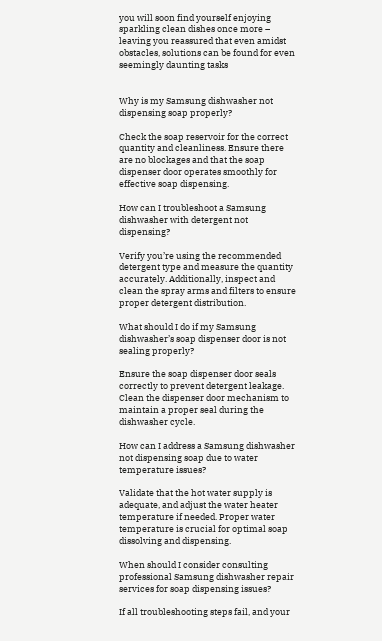you will soon find yourself enjoying sparkling clean dishes once more – leaving you reassured that even amidst obstacles, solutions can be found for even seemingly daunting tasks


Why is my Samsung dishwasher not dispensing soap properly?

Check the soap reservoir for the correct quantity and cleanliness. Ensure there are no blockages and that the soap dispenser door operates smoothly for effective soap dispensing.

How can I troubleshoot a Samsung dishwasher with detergent not dispensing?

Verify you’re using the recommended detergent type and measure the quantity accurately. Additionally, inspect and clean the spray arms and filters to ensure proper detergent distribution.

What should I do if my Samsung dishwasher’s soap dispenser door is not sealing properly?

Ensure the soap dispenser door seals correctly to prevent detergent leakage. Clean the dispenser door mechanism to maintain a proper seal during the dishwasher cycle.

How can I address a Samsung dishwasher not dispensing soap due to water temperature issues?

Validate that the hot water supply is adequate, and adjust the water heater temperature if needed. Proper water temperature is crucial for optimal soap dissolving and dispensing.

When should I consider consulting professional Samsung dishwasher repair services for soap dispensing issues?

If all troubleshooting steps fail, and your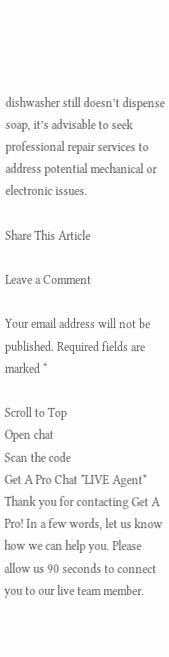dishwasher still doesn’t dispense soap, it’s advisable to seek professional repair services to address potential mechanical or electronic issues.

Share This Article

Leave a Comment

Your email address will not be published. Required fields are marked *

Scroll to Top
Open chat
Scan the code
Get A Pro Chat *LIVE Agent*
Thank you for contacting Get A Pro! In a few words, let us know how we can help you. Please allow us 90 seconds to connect you to our live team member.